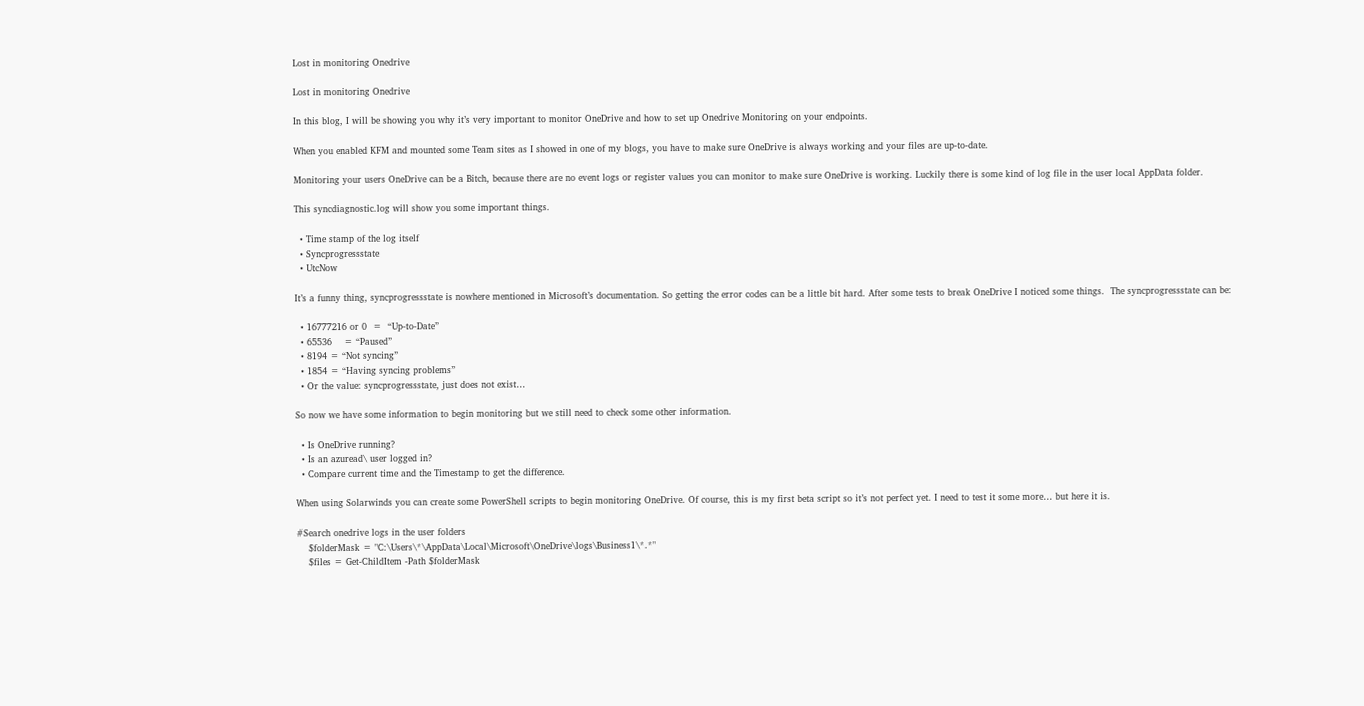Lost in monitoring Onedrive

Lost in monitoring Onedrive

In this blog, I will be showing you why it’s very important to monitor OneDrive and how to set up Onedrive Monitoring on your endpoints.

When you enabled KFM and mounted some Team sites as I showed in one of my blogs, you have to make sure OneDrive is always working and your files are up-to-date.

Monitoring your users OneDrive can be a Bitch, because there are no event logs or register values you can monitor to make sure OneDrive is working. Luckily there is some kind of log file in the user local AppData folder.

This syncdiagnostic.log will show you some important things.

  • Time stamp of the log itself
  • Syncprogressstate
  • UtcNow

It’s a funny thing, syncprogressstate is nowhere mentioned in Microsoft’s documentation. So getting the error codes can be a little bit hard. After some tests to break OneDrive I noticed some things.  The syncprogressstate can be:

  • 16777216 or 0  =  “Up-to-Date”
  • 65536    = “Paused”
  • 8194 = “Not syncing”
  • 1854 = “Having syncing problems”
  • Or the value: syncprogressstate, just does not exist…

So now we have some information to begin monitoring but we still need to check some other information.

  • Is OneDrive running?
  • Is an azuread\ user logged in?
  • Compare current time and the Timestamp to get the difference.

When using Solarwinds you can create some PowerShell scripts to begin monitoring OneDrive. Of course, this is my first beta script so it’s not perfect yet. I need to test it some more… but here it is.

#Search onedrive logs in the user folders
    $folderMask = "C:\Users\*\AppData\Local\Microsoft\OneDrive\logs\Business1\*.*"
    $files = Get-ChildItem -Path $folderMask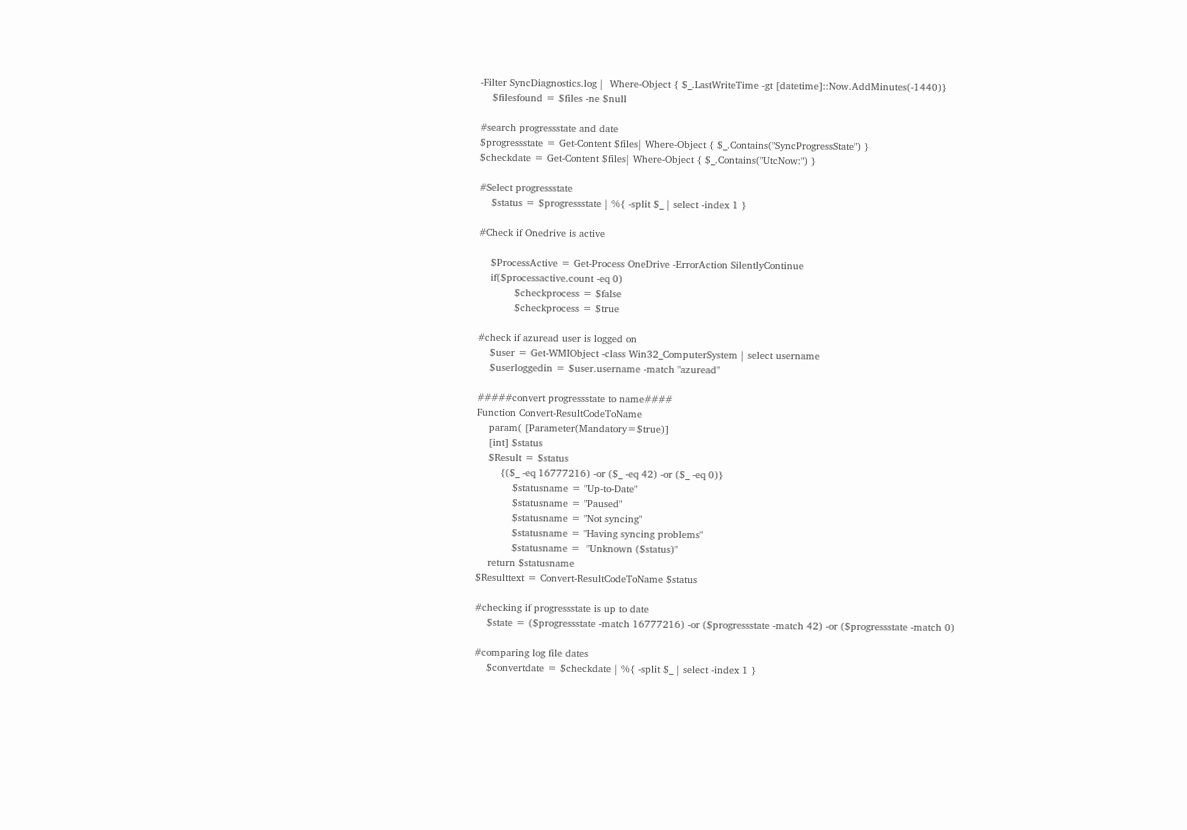-Filter SyncDiagnostics.log |  Where-Object { $_.LastWriteTime -gt [datetime]::Now.AddMinutes(-1440)}
    $filesfound = $files -ne $null

#search progressstate and date
$progressstate = Get-Content $files| Where-Object { $_.Contains("SyncProgressState") }
$checkdate = Get-Content $files| Where-Object { $_.Contains("UtcNow:") }

#Select progressstate
    $status = $progressstate | %{ -split $_ | select -index 1 }

#Check if Onedrive is active

    $ProcessActive = Get-Process OneDrive -ErrorAction SilentlyContinue
    if($processactive.count -eq 0)
            $checkprocess = $false
            $checkprocess = $true

#check if azuread user is logged on
    $user = Get-WMIObject -class Win32_ComputerSystem | select username
    $userloggedin = $user.username -match "azuread"

#####convert progressstate to name####
Function Convert-ResultCodeToName
    param( [Parameter(Mandatory=$true)]
    [int] $status
    $Result = $status
        {($_ -eq 16777216) -or ($_ -eq 42) -or ($_ -eq 0)}
            $statusname = "Up-to-Date"
            $statusname = "Paused"
            $statusname = "Not syncing"
            $statusname = "Having syncing problems"
            $statusname =  "Unknown ($status)"
    return $statusname
$Resulttext = Convert-ResultCodeToName $status

#checking if progressstate is up to date
    $state = ($progressstate -match 16777216) -or ($progressstate -match 42) -or ($progressstate -match 0)

#comparing log file dates
    $convertdate = $checkdate | %{ -split $_ | select -index 1 }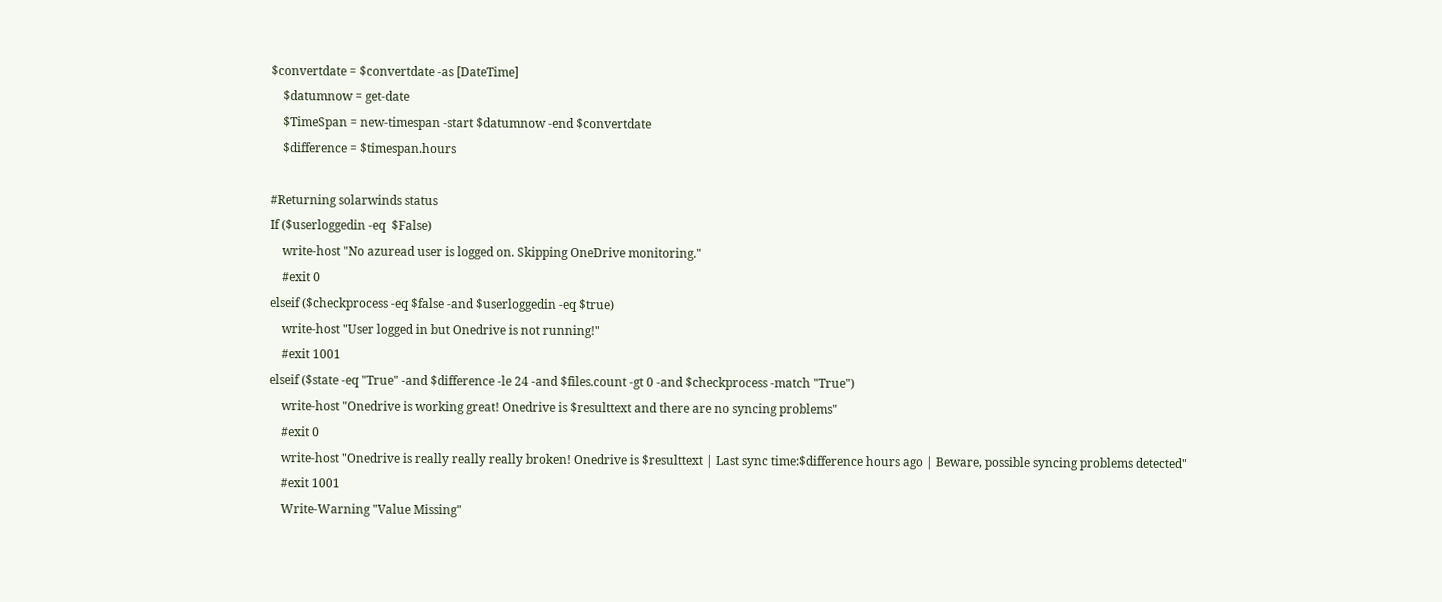$convertdate = $convertdate -as [DateTime]
    $datumnow = get-date
    $TimeSpan = new-timespan -start $datumnow -end $convertdate
    $difference = $timespan.hours

#Returning solarwinds status
If ($userloggedin -eq  $False)
    write-host "No azuread user is logged on. Skipping OneDrive monitoring."
    #exit 0
elseif ($checkprocess -eq $false -and $userloggedin -eq $true)
    write-host "User logged in but Onedrive is not running!"
    #exit 1001
elseif ($state -eq "True" -and $difference -le 24 -and $files.count -gt 0 -and $checkprocess -match "True")
    write-host "Onedrive is working great! Onedrive is $resulttext and there are no syncing problems"
    #exit 0
    write-host "Onedrive is really really really broken! Onedrive is $resulttext | Last sync time:$difference hours ago | Beware, possible syncing problems detected"
    #exit 1001
    Write-Warning "Value Missing"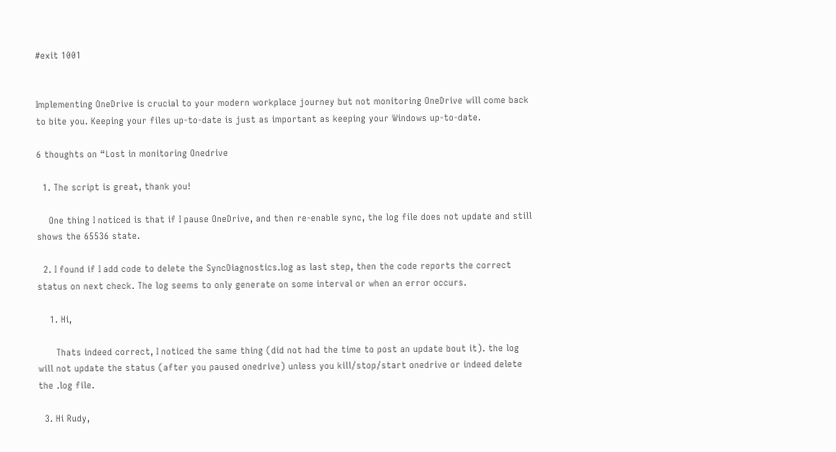#exit 1001


Implementing OneDrive is crucial to your modern workplace journey but not monitoring OneDrive will come back to bite you. Keeping your files up-to-date is just as important as keeping your Windows up-to-date.

6 thoughts on “Lost in monitoring Onedrive

  1. The script is great, thank you!

    One thing I noticed is that if I pause OneDrive, and then re-enable sync, the log file does not update and still shows the 65536 state.

  2. I found if I add code to delete the SyncDiagnostics.log as last step, then the code reports the correct status on next check. The log seems to only generate on some interval or when an error occurs.

    1. Hi,

      Thats indeed correct, I noticed the same thing (did not had the time to post an update bout it). the log will not update the status (after you paused onedrive) unless you kill/stop/start onedrive or indeed delete the .log file.

  3. Hi Rudy,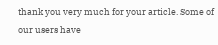thank you very much for your article. Some of our users have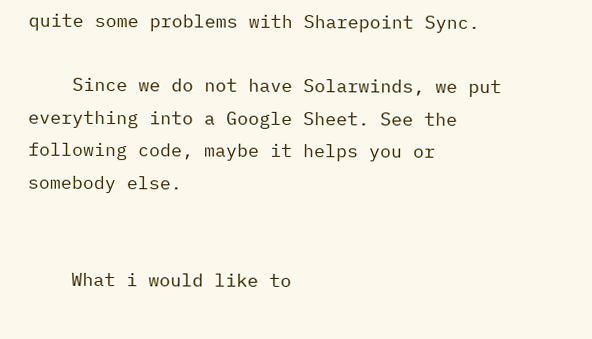quite some problems with Sharepoint Sync.

    Since we do not have Solarwinds, we put everything into a Google Sheet. See the following code, maybe it helps you or somebody else.


    What i would like to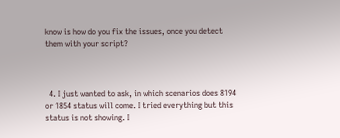know is how do you fix the issues, once you detect them with your script?



  4. I just wanted to ask, in which scenarios does 8194 or 1854 status will come. I tried everything but this status is not showing. I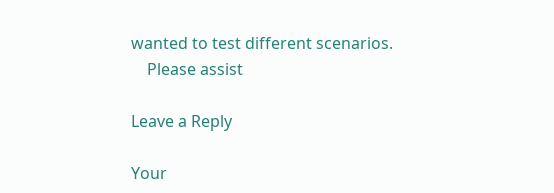wanted to test different scenarios.
    Please assist

Leave a Reply

Your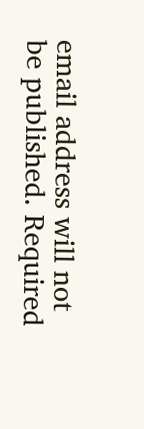email address will not be published. Required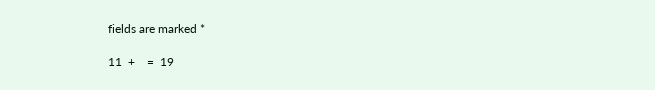fields are marked *

11  +    =  19